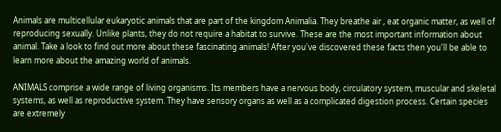Animals are multicellular eukaryotic animals that are part of the kingdom Animalia. They breathe air , eat organic matter, as well of reproducing sexually. Unlike plants, they do not require a habitat to survive. These are the most important information about animal. Take a look to find out more about these fascinating animals! After you've discovered these facts then you'll be able to learn more about the amazing world of animals.

ANIMALS comprise a wide range of living organisms. Its members have a nervous body, circulatory system, muscular and skeletal systems, as well as reproductive system. They have sensory organs as well as a complicated digestion process. Certain species are extremely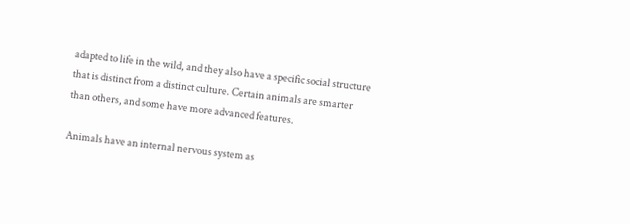adapted to life in the wild, and they also have a specific social structure that is distinct from a distinct culture. Certain animals are smarter than others, and some have more advanced features.

Animals have an internal nervous system as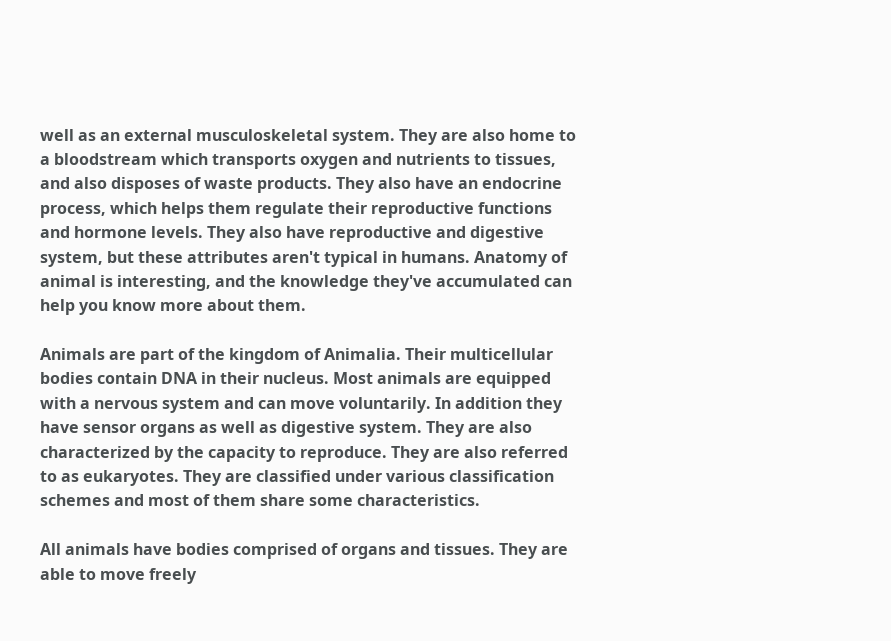well as an external musculoskeletal system. They are also home to a bloodstream which transports oxygen and nutrients to tissues, and also disposes of waste products. They also have an endocrine process, which helps them regulate their reproductive functions and hormone levels. They also have reproductive and digestive system, but these attributes aren't typical in humans. Anatomy of animal is interesting, and the knowledge they've accumulated can help you know more about them.

Animals are part of the kingdom of Animalia. Their multicellular bodies contain DNA in their nucleus. Most animals are equipped with a nervous system and can move voluntarily. In addition they have sensor organs as well as digestive system. They are also characterized by the capacity to reproduce. They are also referred to as eukaryotes. They are classified under various classification schemes and most of them share some characteristics.

All animals have bodies comprised of organs and tissues. They are able to move freely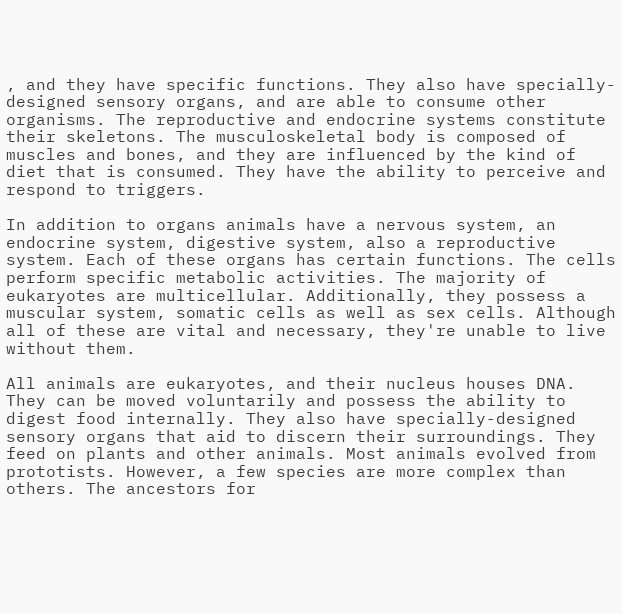, and they have specific functions. They also have specially-designed sensory organs, and are able to consume other organisms. The reproductive and endocrine systems constitute their skeletons. The musculoskeletal body is composed of muscles and bones, and they are influenced by the kind of diet that is consumed. They have the ability to perceive and respond to triggers.

In addition to organs animals have a nervous system, an endocrine system, digestive system, also a reproductive system. Each of these organs has certain functions. The cells perform specific metabolic activities. The majority of eukaryotes are multicellular. Additionally, they possess a muscular system, somatic cells as well as sex cells. Although all of these are vital and necessary, they're unable to live without them.

All animals are eukaryotes, and their nucleus houses DNA. They can be moved voluntarily and possess the ability to digest food internally. They also have specially-designed sensory organs that aid to discern their surroundings. They feed on plants and other animals. Most animals evolved from prototists. However, a few species are more complex than others. The ancestors for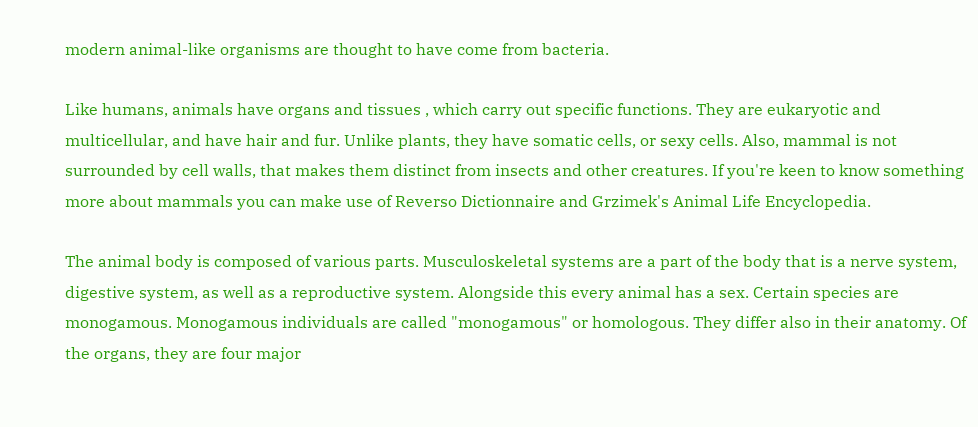modern animal-like organisms are thought to have come from bacteria.

Like humans, animals have organs and tissues , which carry out specific functions. They are eukaryotic and multicellular, and have hair and fur. Unlike plants, they have somatic cells, or sexy cells. Also, mammal is not surrounded by cell walls, that makes them distinct from insects and other creatures. If you're keen to know something more about mammals you can make use of Reverso Dictionnaire and Grzimek's Animal Life Encyclopedia.

The animal body is composed of various parts. Musculoskeletal systems are a part of the body that is a nerve system, digestive system, as well as a reproductive system. Alongside this every animal has a sex. Certain species are monogamous. Monogamous individuals are called "monogamous" or homologous. They differ also in their anatomy. Of the organs, they are four major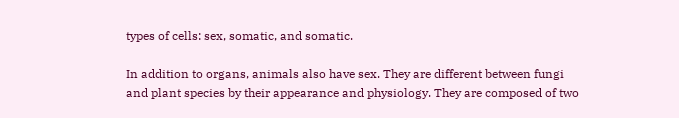types of cells: sex, somatic, and somatic.

In addition to organs, animals also have sex. They are different between fungi and plant species by their appearance and physiology. They are composed of two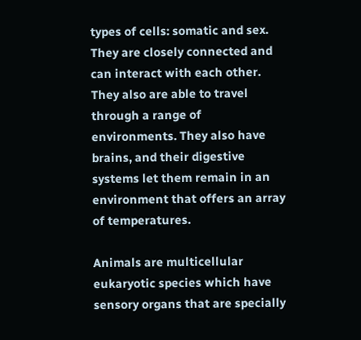types of cells: somatic and sex. They are closely connected and can interact with each other. They also are able to travel through a range of environments. They also have brains, and their digestive systems let them remain in an environment that offers an array of temperatures.

Animals are multicellular eukaryotic species which have sensory organs that are specially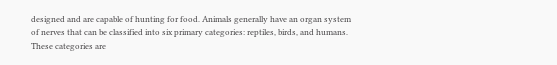designed and are capable of hunting for food. Animals generally have an organ system of nerves that can be classified into six primary categories: reptiles, birds, and humans. These categories are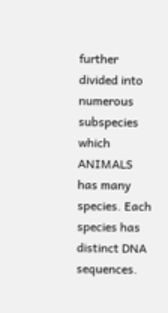further divided into numerous subspecies which ANIMALS has many species. Each species has distinct DNA sequences.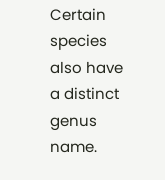Certain species also have a distinct genus name.